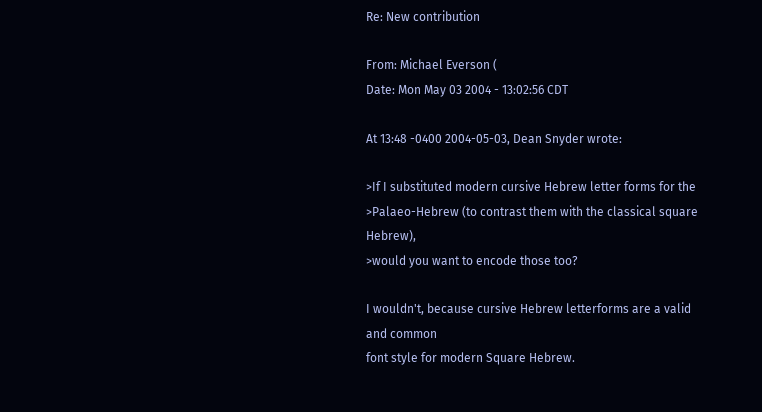Re: New contribution

From: Michael Everson (
Date: Mon May 03 2004 - 13:02:56 CDT

At 13:48 -0400 2004-05-03, Dean Snyder wrote:

>If I substituted modern cursive Hebrew letter forms for the
>Palaeo-Hebrew (to contrast them with the classical square Hebrew),
>would you want to encode those too?

I wouldn't, because cursive Hebrew letterforms are a valid and common
font style for modern Square Hebrew.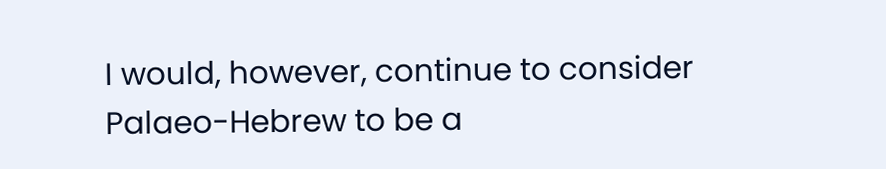I would, however, continue to consider Palaeo-Hebrew to be a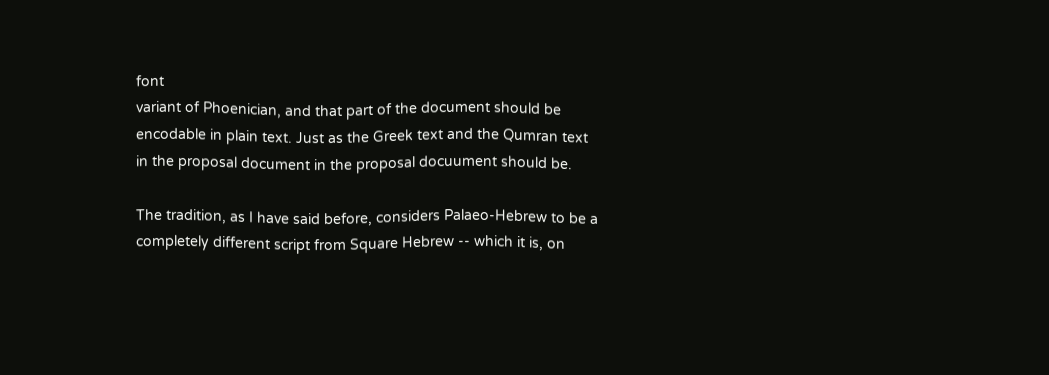font
variant of Phoenician, and that part of the document should be
encodable in plain text. Just as the Greek text and the Qumran text
in the proposal document in the proposal docuument should be.

The tradition, as I have said before, considers Palaeo-Hebrew to be a
completely different script from Square Hebrew -- which it is, on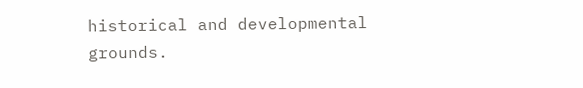historical and developmental grounds.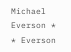Michael Everson * * Everson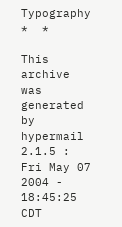Typography *  *

This archive was generated by hypermail 2.1.5 : Fri May 07 2004 - 18:45:25 CDT